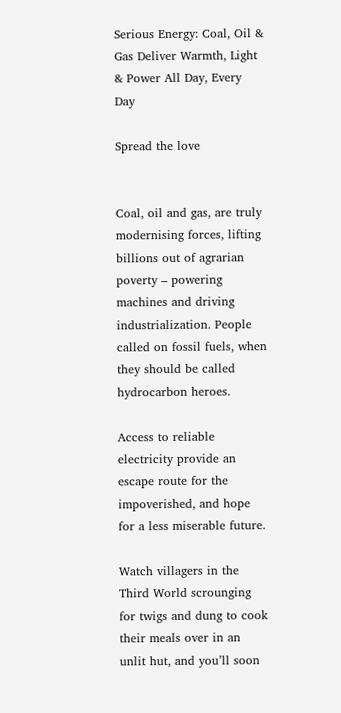Serious Energy: Coal, Oil & Gas Deliver Warmth, Light & Power All Day, Every Day

Spread the love


Coal, oil and gas, are truly modernising forces, lifting billions out of agrarian poverty – powering machines and driving industrialization. People called on fossil fuels, when they should be called hydrocarbon heroes.

Access to reliable electricity provide an escape route for the impoverished, and hope for a less miserable future.

Watch villagers in the Third World scrounging for twigs and dung to cook their meals over in an unlit hut, and you’ll soon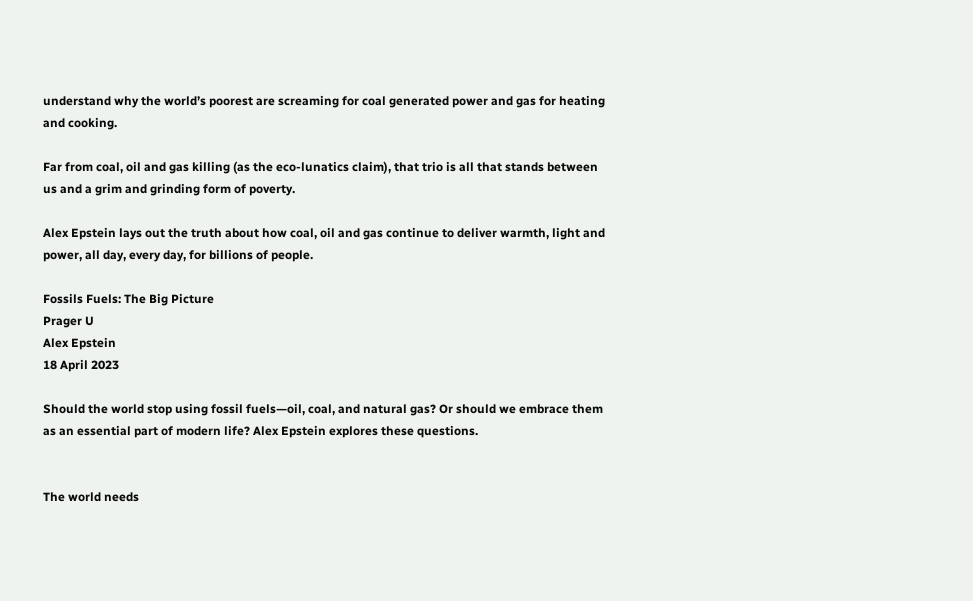understand why the world’s poorest are screaming for coal generated power and gas for heating and cooking.

Far from coal, oil and gas killing (as the eco-lunatics claim), that trio is all that stands between us and a grim and grinding form of poverty.

Alex Epstein lays out the truth about how coal, oil and gas continue to deliver warmth, light and power, all day, every day, for billions of people.

Fossils Fuels: The Big Picture
Prager U
Alex Epstein
18 April 2023

Should the world stop using fossil fuels—oil, coal, and natural gas? Or should we embrace them as an essential part of modern life? Alex Epstein explores these questions.


The world needs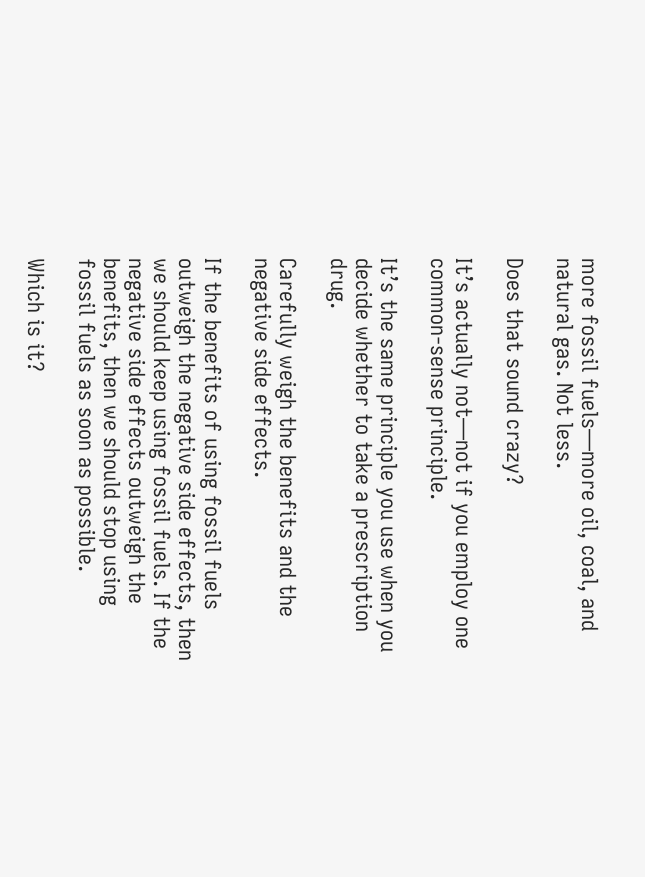more fossil fuels—more oil, coal, and natural gas. Not less.

Does that sound crazy?

It’s actually not—not if you employ one common-sense principle.

It’s the same principle you use when you decide whether to take a prescription drug.

Carefully weigh the benefits and the negative side effects.

If the benefits of using fossil fuels outweigh the negative side effects, then we should keep using fossil fuels. If the negative side effects outweigh the benefits, then we should stop using fossil fuels as soon as possible.

Which is it?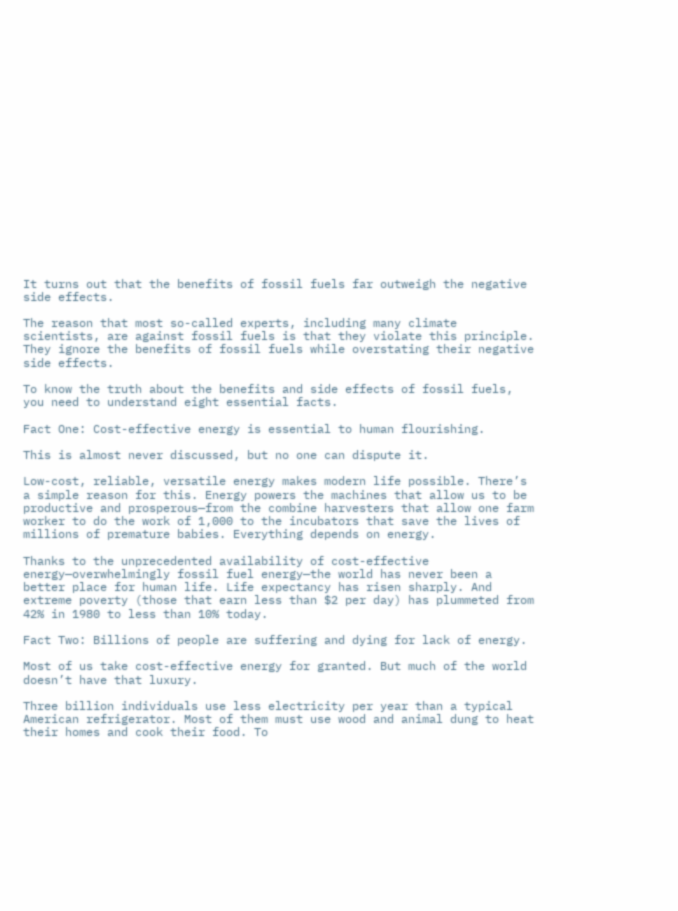It turns out that the benefits of fossil fuels far outweigh the negative side effects.

The reason that most so-called experts, including many climate scientists, are against fossil fuels is that they violate this principle. They ignore the benefits of fossil fuels while overstating their negative side effects.

To know the truth about the benefits and side effects of fossil fuels, you need to understand eight essential facts.

Fact One: Cost-effective energy is essential to human flourishing.

This is almost never discussed, but no one can dispute it.

Low-cost, reliable, versatile energy makes modern life possible. There’s a simple reason for this. Energy powers the machines that allow us to be productive and prosperous—from the combine harvesters that allow one farm worker to do the work of 1,000 to the incubators that save the lives of millions of premature babies. Everything depends on energy.

Thanks to the unprecedented availability of cost-effective energy—overwhelmingly fossil fuel energy—the world has never been a better place for human life. Life expectancy has risen sharply. And extreme poverty (those that earn less than $2 per day) has plummeted from 42% in 1980 to less than 10% today.

Fact Two: Billions of people are suffering and dying for lack of energy.

Most of us take cost-effective energy for granted. But much of the world doesn’t have that luxury.

Three billion individuals use less electricity per year than a typical American refrigerator. Most of them must use wood and animal dung to heat their homes and cook their food. To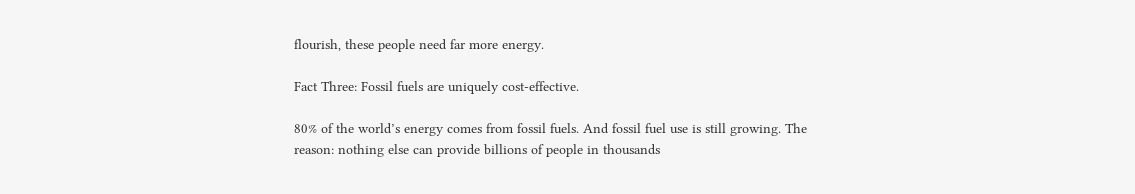flourish, these people need far more energy.

Fact Three: Fossil fuels are uniquely cost-effective.

80% of the world’s energy comes from fossil fuels. And fossil fuel use is still growing. The reason: nothing else can provide billions of people in thousands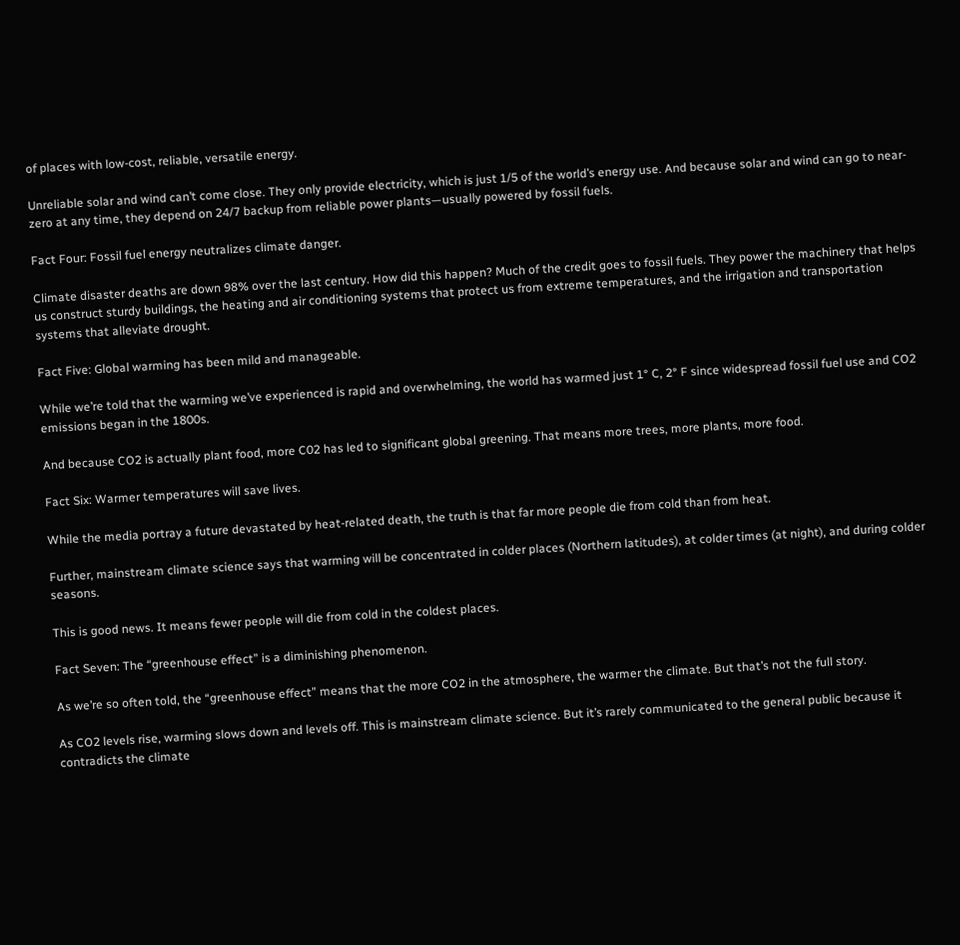of places with low-cost, reliable, versatile energy.

Unreliable solar and wind can’t come close. They only provide electricity, which is just 1/5 of the world’s energy use. And because solar and wind can go to near-zero at any time, they depend on 24/7 backup from reliable power plants—usually powered by fossil fuels.

Fact Four: Fossil fuel energy neutralizes climate danger.

Climate disaster deaths are down 98% over the last century. How did this happen? Much of the credit goes to fossil fuels. They power the machinery that helps us construct sturdy buildings, the heating and air conditioning systems that protect us from extreme temperatures, and the irrigation and transportation systems that alleviate drought.

Fact Five: Global warming has been mild and manageable.

While we’re told that the warming we’ve experienced is rapid and overwhelming, the world has warmed just 1° C, 2° F since widespread fossil fuel use and CO2 emissions began in the 1800s.

And because CO2 is actually plant food, more C02 has led to significant global greening. That means more trees, more plants, more food.

Fact Six: Warmer temperatures will save lives.

While the media portray a future devastated by heat-related death, the truth is that far more people die from cold than from heat.

Further, mainstream climate science says that warming will be concentrated in colder places (Northern latitudes), at colder times (at night), and during colder seasons.

This is good news. It means fewer people will die from cold in the coldest places.

Fact Seven: The “greenhouse effect” is a diminishing phenomenon.

As we’re so often told, the “greenhouse effect” means that the more CO2 in the atmosphere, the warmer the climate. But that’s not the full story.

As CO2 levels rise, warming slows down and levels off. This is mainstream climate science. But it’s rarely communicated to the general public because it contradicts the climate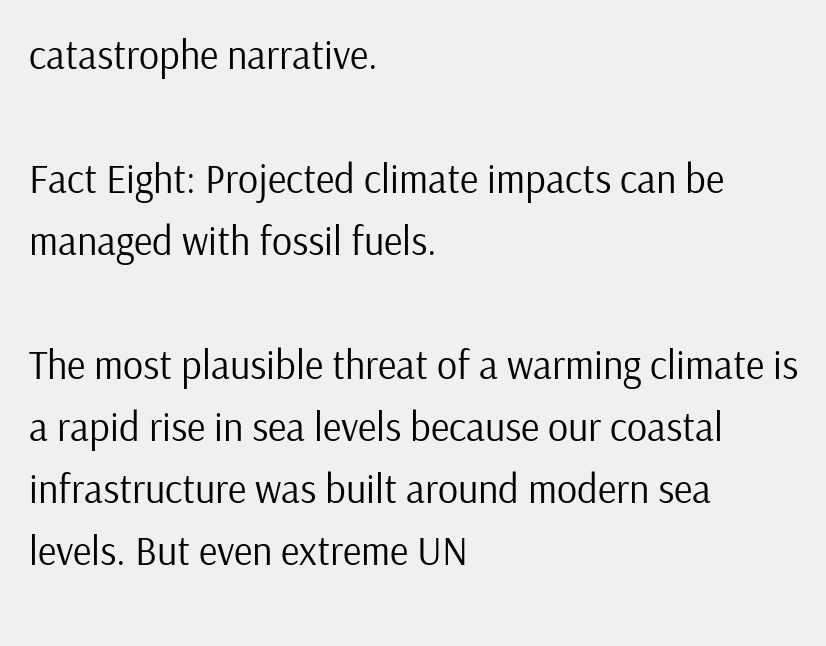catastrophe narrative.

Fact Eight: Projected climate impacts can be managed with fossil fuels.

The most plausible threat of a warming climate is a rapid rise in sea levels because our coastal infrastructure was built around modern sea levels. But even extreme UN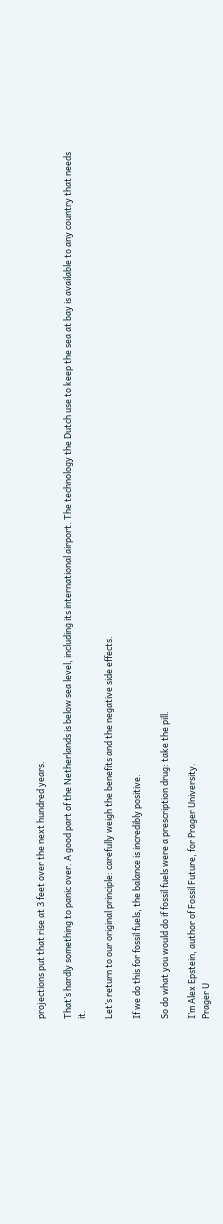projections put that rise at 3 feet over the next hundred years.

That’s hardly something to panic over. A good part of the Netherlands is below sea level, including its international airport. The technology the Dutch use to keep the sea at bay is available to any country that needs it.

Let’s return to our original principle: carefully weigh the benefits and the negative side effects.

If we do this for fossil fuels, the balance is incredibly positive.

So do what you would do if fossil fuels were a prescription drug: take the pill.

I’m Alex Epstein, author of Fossil Future, for Prager University.
Prager U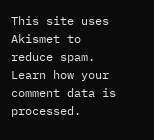This site uses Akismet to reduce spam. Learn how your comment data is processed.